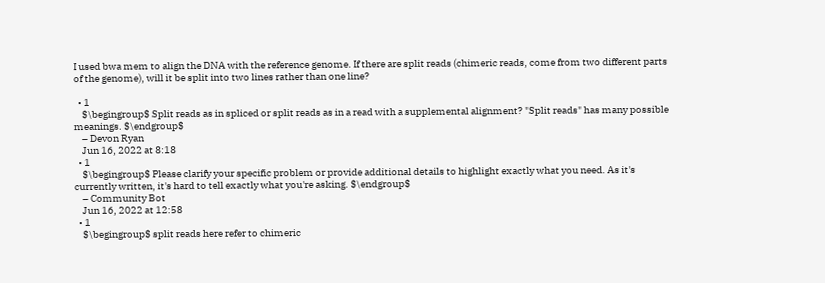I used bwa mem to align the DNA with the reference genome. If there are split reads (chimeric reads, come from two different parts of the genome), will it be split into two lines rather than one line?

  • 1
    $\begingroup$ Split reads as in spliced or split reads as in a read with a supplemental alignment? "Split reads" has many possible meanings. $\endgroup$
    – Devon Ryan
    Jun 16, 2022 at 8:18
  • 1
    $\begingroup$ Please clarify your specific problem or provide additional details to highlight exactly what you need. As it's currently written, it's hard to tell exactly what you're asking. $\endgroup$
    – Community Bot
    Jun 16, 2022 at 12:58
  • 1
    $\begingroup$ split reads here refer to chimeric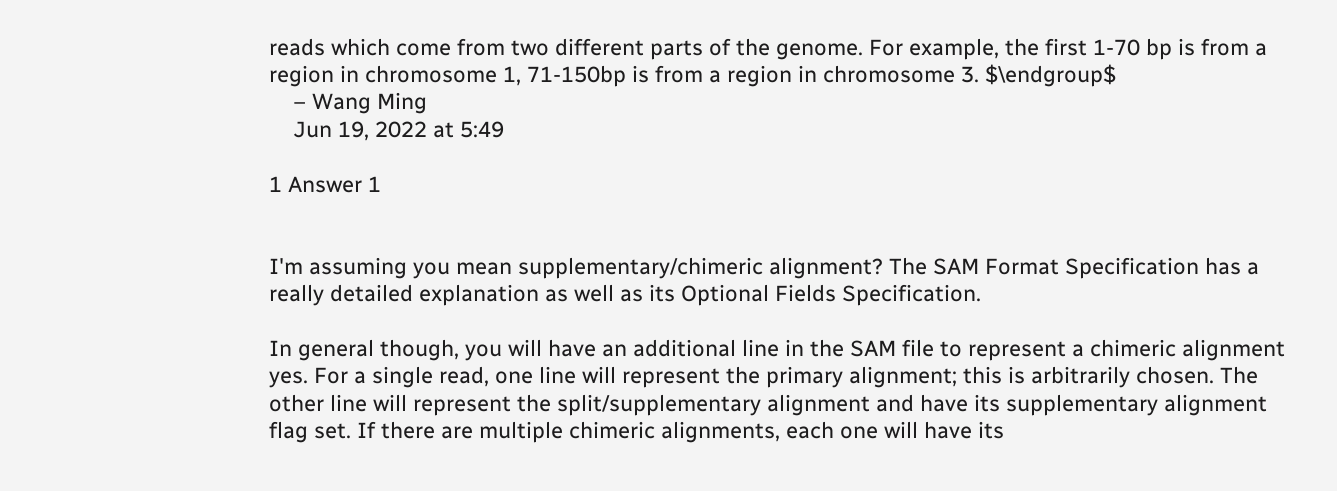reads which come from two different parts of the genome. For example, the first 1-70 bp is from a region in chromosome 1, 71-150bp is from a region in chromosome 3. $\endgroup$
    – Wang Ming
    Jun 19, 2022 at 5:49

1 Answer 1


I'm assuming you mean supplementary/chimeric alignment? The SAM Format Specification has a really detailed explanation as well as its Optional Fields Specification.

In general though, you will have an additional line in the SAM file to represent a chimeric alignment yes. For a single read, one line will represent the primary alignment; this is arbitrarily chosen. The other line will represent the split/supplementary alignment and have its supplementary alignment flag set. If there are multiple chimeric alignments, each one will have its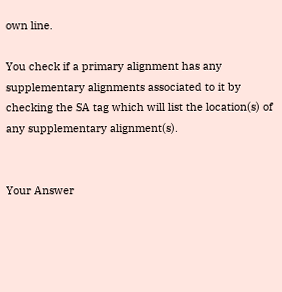own line.

You check if a primary alignment has any supplementary alignments associated to it by checking the SA tag which will list the location(s) of any supplementary alignment(s).


Your Answer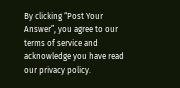By clicking “Post Your Answer”, you agree to our terms of service and acknowledge you have read our privacy policy.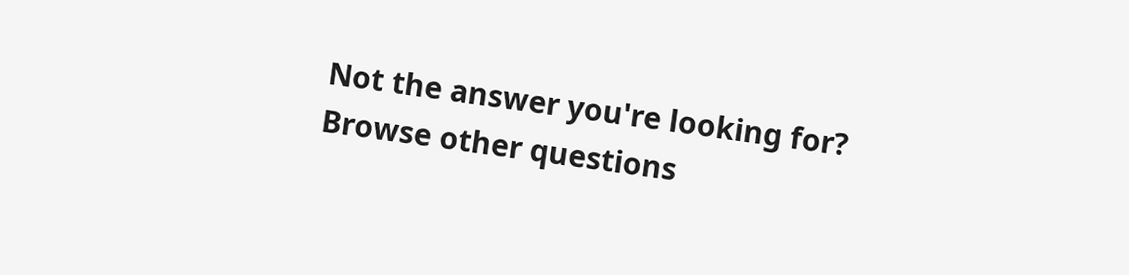Not the answer you're looking for? Browse other questions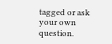tagged or ask your own question.